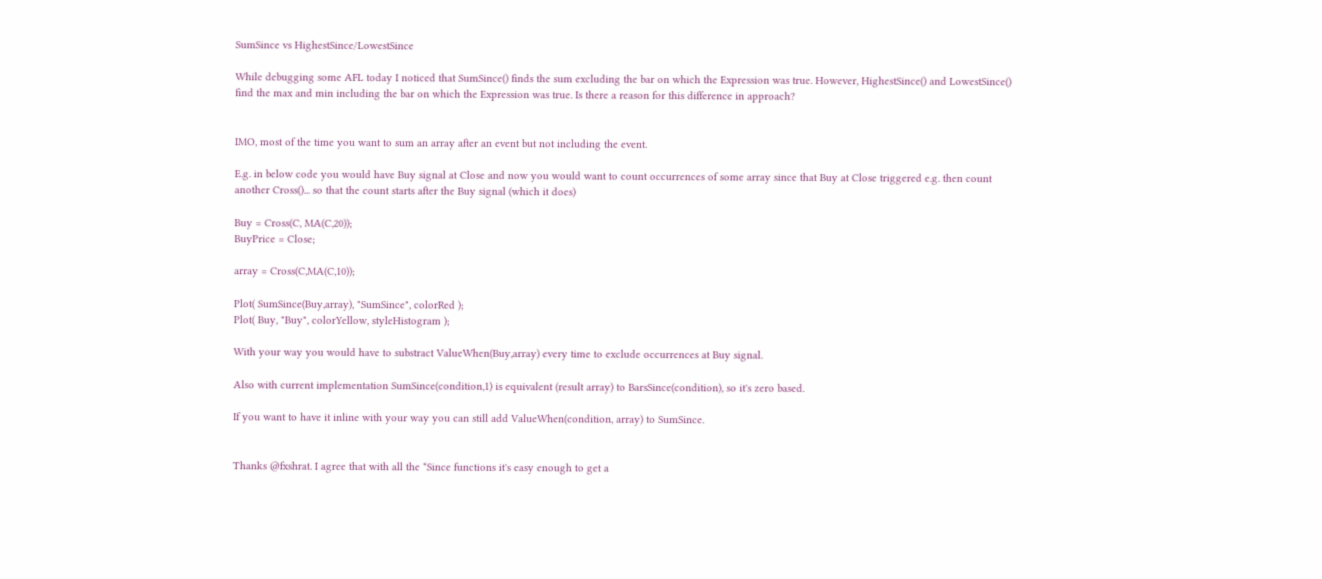SumSince vs HighestSince/LowestSince

While debugging some AFL today I noticed that SumSince() finds the sum excluding the bar on which the Expression was true. However, HighestSince() and LowestSince() find the max and min including the bar on which the Expression was true. Is there a reason for this difference in approach?


IMO, most of the time you want to sum an array after an event but not including the event.

E.g. in below code you would have Buy signal at Close and now you would want to count occurrences of some array since that Buy at Close triggered e.g. then count another Cross()... so that the count starts after the Buy signal (which it does)

Buy = Cross(C, MA(C,20));
BuyPrice = Close;

array = Cross(C,MA(C,10));

Plot( SumSince(Buy,array), "SumSince", colorRed );
Plot( Buy, "Buy", colorYellow, styleHistogram );

With your way you would have to substract ValueWhen(Buy,array) every time to exclude occurrences at Buy signal.

Also with current implementation SumSince(condition,1) is equivalent (result array) to BarsSince(condition), so it's zero based.

If you want to have it inline with your way you can still add ValueWhen(condition, array) to SumSince.


Thanks @fxshrat. I agree that with all the *Since functions it's easy enough to get a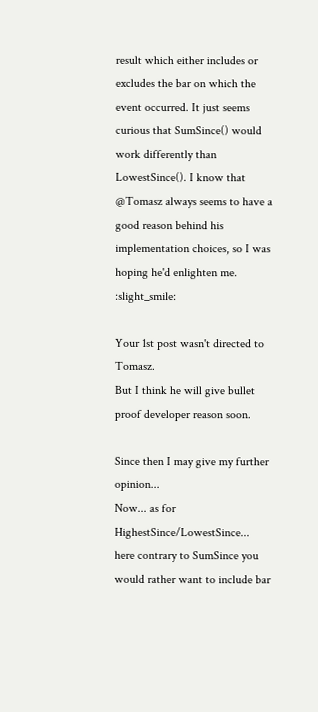result which either includes or excludes the bar on which the event occurred. It just seems curious that SumSince() would work differently than LowestSince(). I know that @Tomasz always seems to have a good reason behind his implementation choices, so I was hoping he'd enlighten me. :slight_smile:

Your 1st post wasn't directed to Tomasz.
But I think he will give bullet proof developer reason soon.

Since then I may give my further opinion...
Now... as for HighestSince/LowestSince... here contrary to SumSince you would rather want to include bar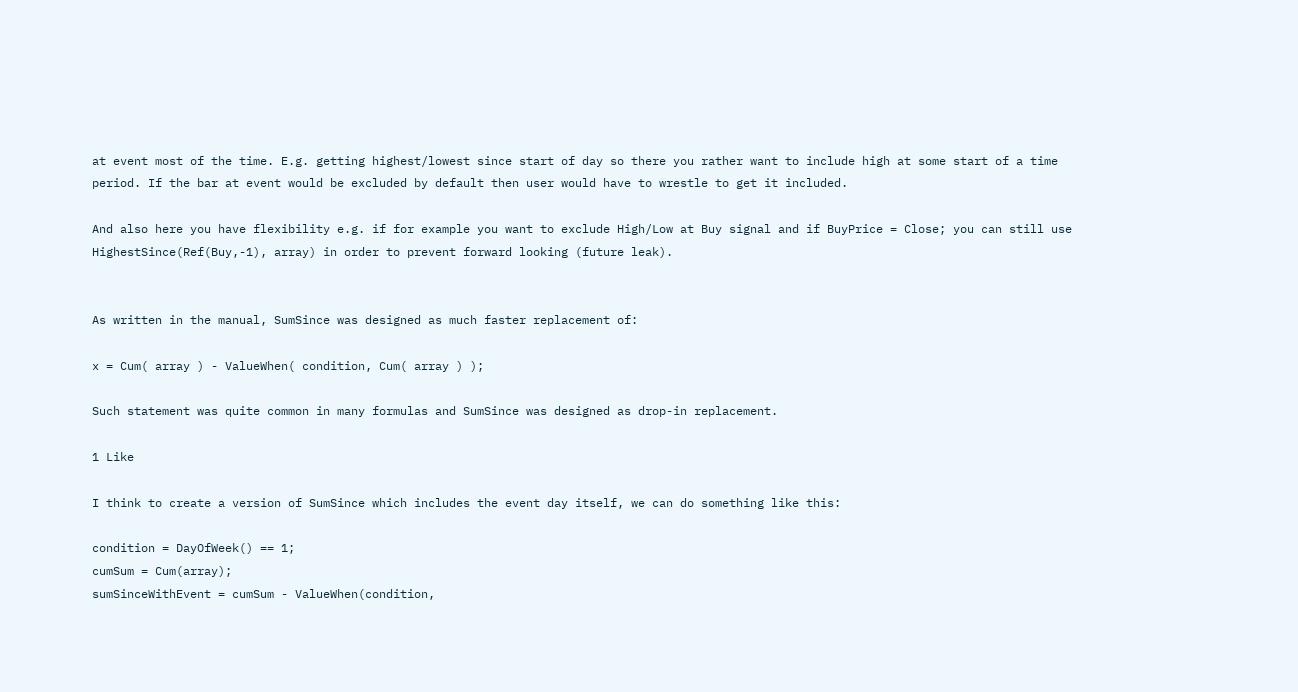at event most of the time. E.g. getting highest/lowest since start of day so there you rather want to include high at some start of a time period. If the bar at event would be excluded by default then user would have to wrestle to get it included.

And also here you have flexibility e.g. if for example you want to exclude High/Low at Buy signal and if BuyPrice = Close; you can still use HighestSince(Ref(Buy,-1), array) in order to prevent forward looking (future leak).


As written in the manual, SumSince was designed as much faster replacement of:

x = Cum( array ) - ValueWhen( condition, Cum( array ) );

Such statement was quite common in many formulas and SumSince was designed as drop-in replacement.

1 Like

I think to create a version of SumSince which includes the event day itself, we can do something like this:

condition = DayOfWeek() == 1;
cumSum = Cum(array);
sumSinceWithEvent = cumSum - ValueWhen(condition,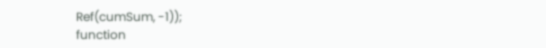Ref(cumSum, -1));
function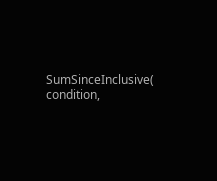SumSinceInclusive( condition,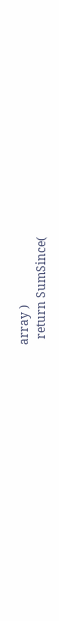array )
  return SumSince(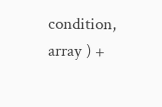condition, array ) +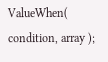ValueWhen( condition, array );